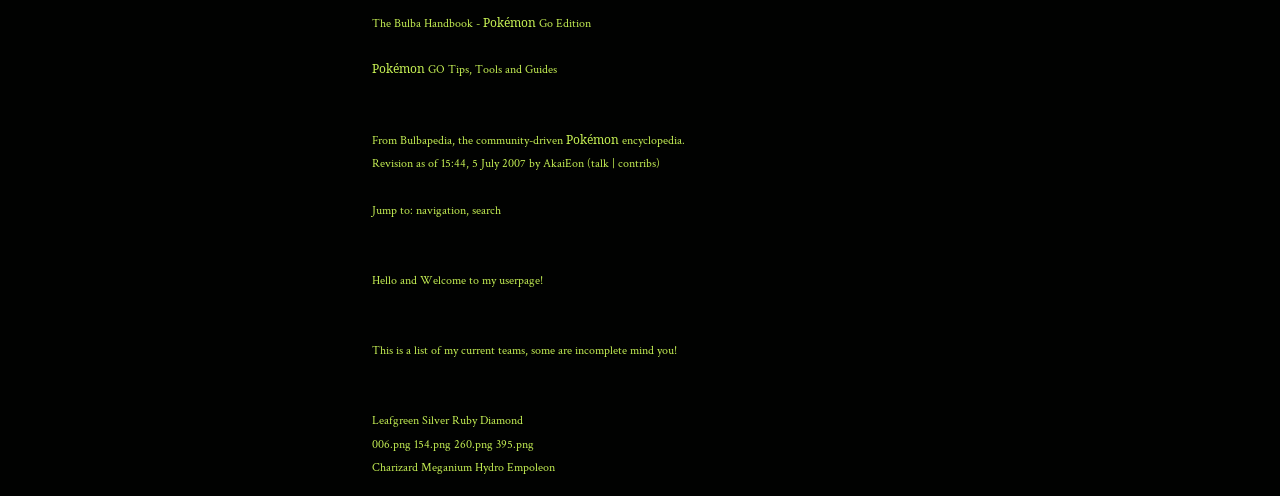The Bulba Handbook - Pokémon Go Edition

Pokémon GO Tips, Tools and Guides


From Bulbapedia, the community-driven Pokémon encyclopedia.
Revision as of 15:44, 5 July 2007 by AkaiEon (talk | contribs)

Jump to: navigation, search


Hello and Welcome to my userpage!


This is a list of my current teams, some are incomplete mind you!


Leafgreen Silver Ruby Diamond
006.png 154.png 260.png 395.png
Charizard Meganium Hydro Empoleon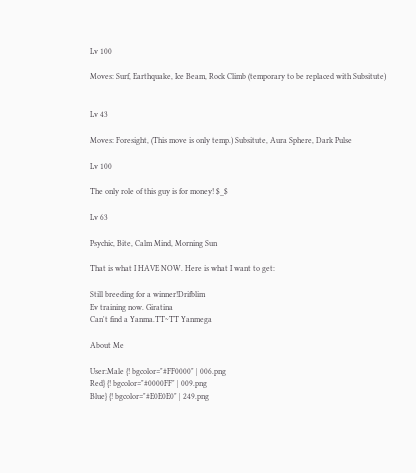Lv 100

Moves: Surf, Earthquake, Ice Beam, Rock Climb (temporary to be replaced with Subsitute)


Lv 43

Moves: Foresight, (This move is only temp.) Subsitute, Aura Sphere, Dark Pulse

Lv 100

The only role of this guy is for money! $_$

Lv 63

Psychic, Bite, Calm Mind, Morning Sun

That is what I HAVE NOW. Here is what I want to get:

Still breeding for a winner!Drifblim
Ev training now. Giratina
Can't find a Yanma.TT~TT Yanmega

About Me

User:Male {! bgcolor="#FF0000" | 006.png
Red} {! bgcolor="#0000FF" | 009.png
Blue} {! bgcolor="#E0E0E0" | 249.png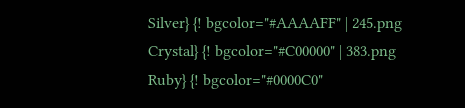Silver} {! bgcolor="#AAAAFF" | 245.png
Crystal} {! bgcolor="#C00000" | 383.png
Ruby} {! bgcolor="#0000C0"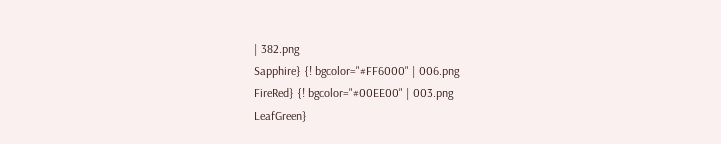| 382.png
Sapphire} {! bgcolor="#FF6000" | 006.png
FireRed} {! bgcolor="#00EE00" | 003.png
LeafGreen}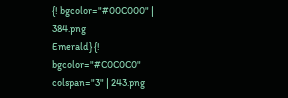{! bgcolor="#00C000" | 384.png
Emerald} {! bgcolor="#C0C0C0" colspan="3" | 243.png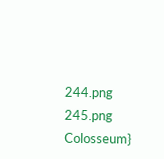244.png 245.png
Colosseum}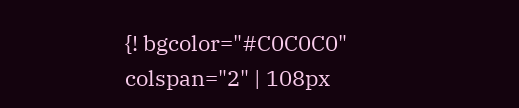{! bgcolor="#C0C0C0" colspan="2" | 108px